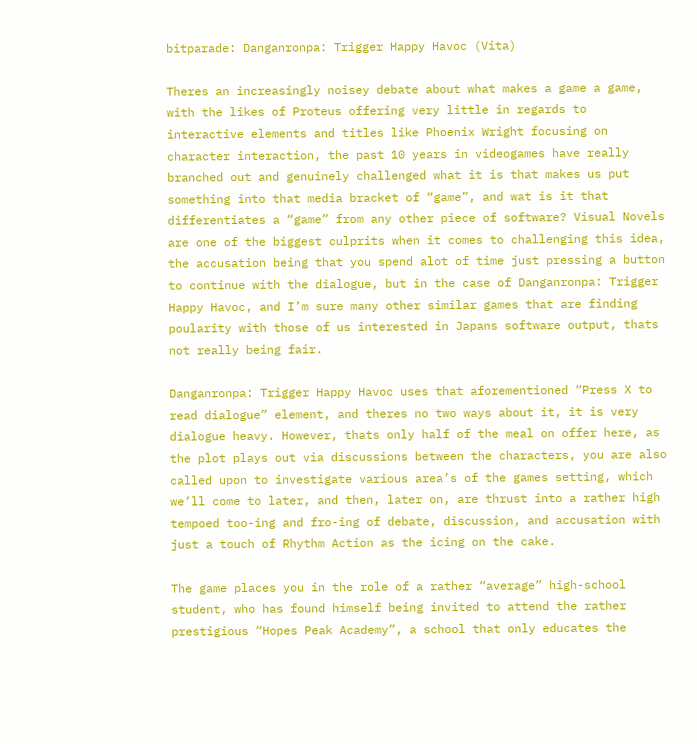bitparade: Danganronpa: Trigger Happy Havoc (Vita)

Theres an increasingly noisey debate about what makes a game a game, with the likes of Proteus offering very little in regards to interactive elements and titles like Phoenix Wright focusing on character interaction, the past 10 years in videogames have really branched out and genuinely challenged what it is that makes us put something into that media bracket of “game”, and wat is it that differentiates a “game” from any other piece of software? Visual Novels are one of the biggest culprits when it comes to challenging this idea, the accusation being that you spend alot of time just pressing a button to continue with the dialogue, but in the case of Danganronpa: Trigger Happy Havoc, and I’m sure many other similar games that are finding poularity with those of us interested in Japans software output, thats not really being fair.

Danganronpa: Trigger Happy Havoc uses that aforementioned “Press X to read dialogue” element, and theres no two ways about it, it is very dialogue heavy. However, thats only half of the meal on offer here, as the plot plays out via discussions between the characters, you are also called upon to investigate various area’s of the games setting, which we’ll come to later, and then, later on, are thrust into a rather high tempoed too-ing and fro-ing of debate, discussion, and accusation with just a touch of Rhythm Action as the icing on the cake.

The game places you in the role of a rather “average” high-school student, who has found himself being invited to attend the rather prestigious “Hopes Peak Academy”, a school that only educates the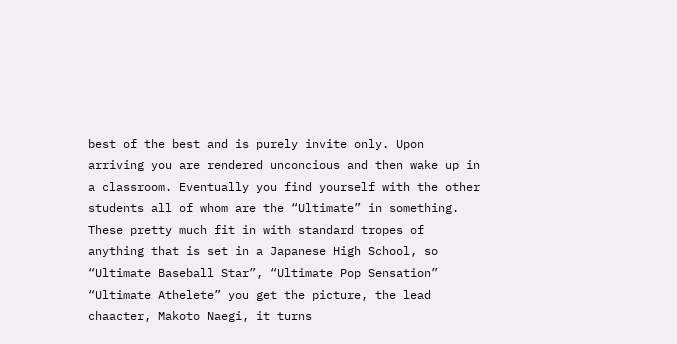best of the best and is purely invite only. Upon arriving you are rendered unconcious and then wake up in a classroom. Eventually you find yourself with the other students all of whom are the “Ultimate” in something. These pretty much fit in with standard tropes of anything that is set in a Japanese High School, so “Ultimate Baseball Star”, “Ultimate Pop Sensation” “Ultimate Athelete” you get the picture, the lead chaacter, Makoto Naegi, it turns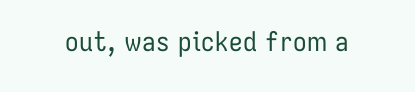out, was picked from a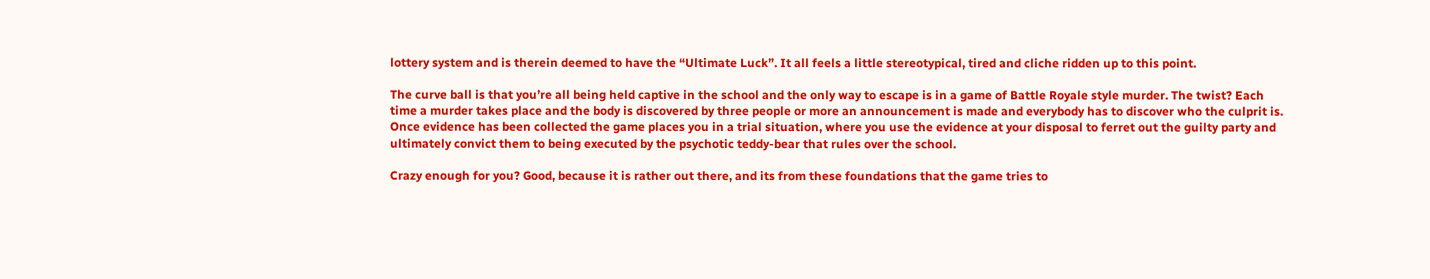lottery system and is therein deemed to have the “Ultimate Luck”. It all feels a little stereotypical, tired and cliche ridden up to this point.

The curve ball is that you’re all being held captive in the school and the only way to escape is in a game of Battle Royale style murder. The twist? Each time a murder takes place and the body is discovered by three people or more an announcement is made and everybody has to discover who the culprit is. Once evidence has been collected the game places you in a trial situation, where you use the evidence at your disposal to ferret out the guilty party and ultimately convict them to being executed by the psychotic teddy-bear that rules over the school.

Crazy enough for you? Good, because it is rather out there, and its from these foundations that the game tries to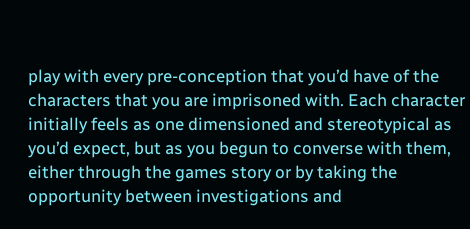play with every pre-conception that you’d have of the characters that you are imprisoned with. Each character initially feels as one dimensioned and stereotypical as you’d expect, but as you begun to converse with them, either through the games story or by taking the opportunity between investigations and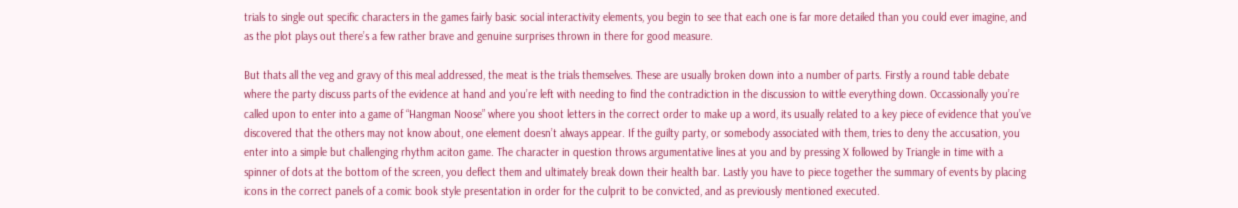trials to single out specific characters in the games fairly basic social interactivity elements, you begin to see that each one is far more detailed than you could ever imagine, and as the plot plays out there’s a few rather brave and genuine surprises thrown in there for good measure.

But thats all the veg and gravy of this meal addressed, the meat is the trials themselves. These are usually broken down into a number of parts. Firstly a round table debate where the party discuss parts of the evidence at hand and you’re left with needing to find the contradiction in the discussion to wittle everything down. Occassionally you’re called upon to enter into a game of “Hangman Noose” where you shoot letters in the correct order to make up a word, its usually related to a key piece of evidence that you’ve discovered that the others may not know about, one element doesn’t always appear. If the guilty party, or somebody associated with them, tries to deny the accusation, you enter into a simple but challenging rhythm aciton game. The character in question throws argumentative lines at you and by pressing X followed by Triangle in time with a spinner of dots at the bottom of the screen, you deflect them and ultimately break down their health bar. Lastly you have to piece together the summary of events by placing icons in the correct panels of a comic book style presentation in order for the culprit to be convicted, and as previously mentioned executed.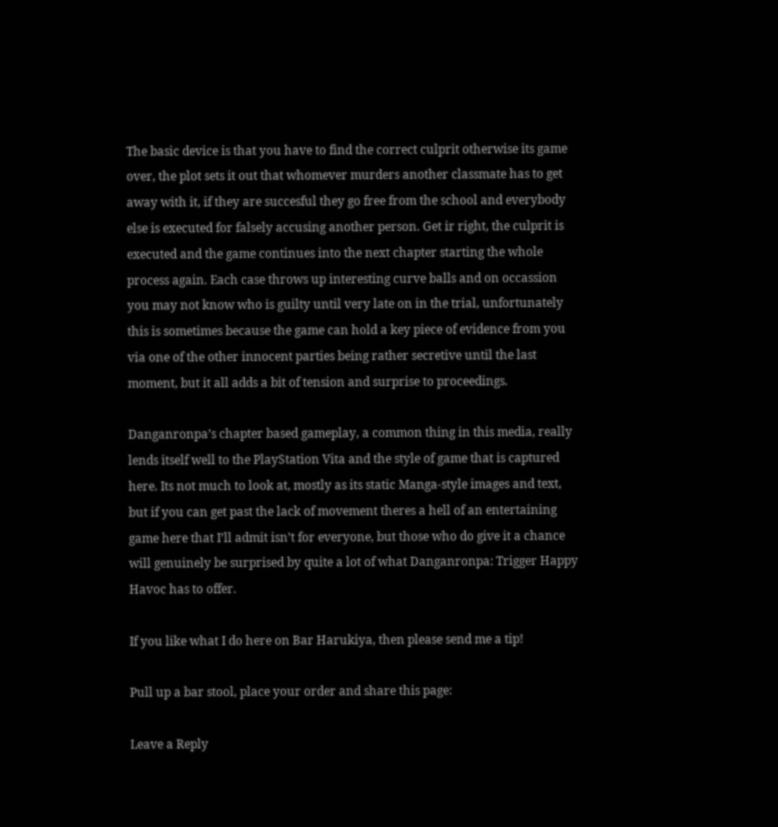The basic device is that you have to find the correct culprit otherwise its game over, the plot sets it out that whomever murders another classmate has to get away with it, if they are succesful they go free from the school and everybody else is executed for falsely accusing another person. Get ir right, the culprit is executed and the game continues into the next chapter starting the whole process again. Each case throws up interesting curve balls and on occassion you may not know who is guilty until very late on in the trial, unfortunately this is sometimes because the game can hold a key piece of evidence from you via one of the other innocent parties being rather secretive until the last moment, but it all adds a bit of tension and surprise to proceedings.

Danganronpa’s chapter based gameplay, a common thing in this media, really lends itself well to the PlayStation Vita and the style of game that is captured here. Its not much to look at, mostly as its static Manga-style images and text, but if you can get past the lack of movement theres a hell of an entertaining game here that I’ll admit isn’t for everyone, but those who do give it a chance will genuinely be surprised by quite a lot of what Danganronpa: Trigger Happy Havoc has to offer.

If you like what I do here on Bar Harukiya, then please send me a tip!

Pull up a bar stool, place your order and share this page:

Leave a Reply